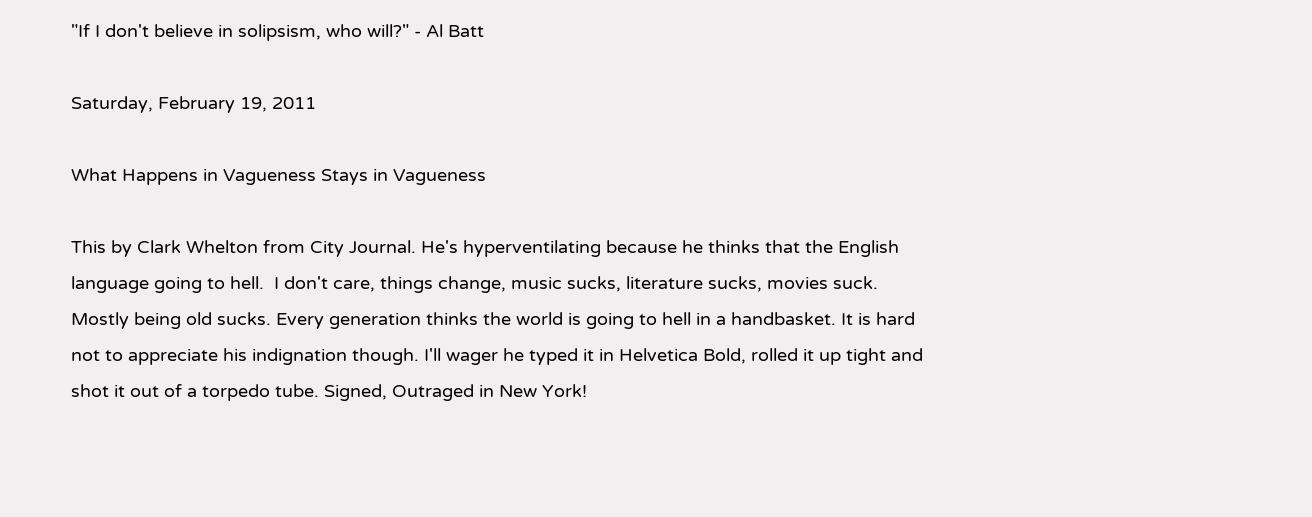"If I don't believe in solipsism, who will?" - Al Batt

Saturday, February 19, 2011

What Happens in Vagueness Stays in Vagueness

This by Clark Whelton from City Journal. He's hyperventilating because he thinks that the English language going to hell.  I don't care, things change, music sucks, literature sucks, movies suck. Mostly being old sucks. Every generation thinks the world is going to hell in a handbasket. It is hard not to appreciate his indignation though. I'll wager he typed it in Helvetica Bold, rolled it up tight and shot it out of a torpedo tube. Signed, Outraged in New York!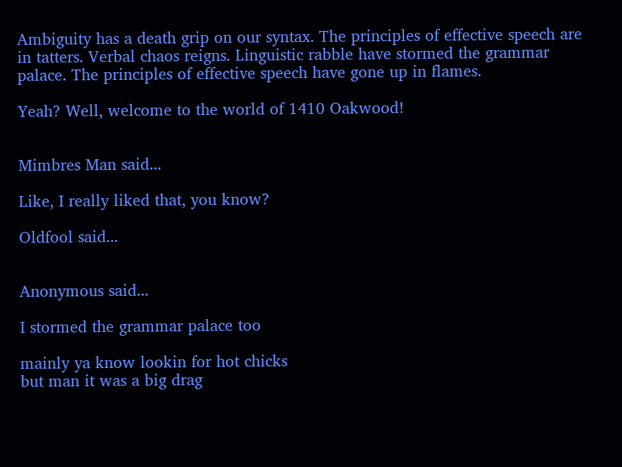Ambiguity has a death grip on our syntax. The principles of effective speech are in tatters. Verbal chaos reigns. Linguistic rabble have stormed the grammar palace. The principles of effective speech have gone up in flames.

Yeah? Well, welcome to the world of 1410 Oakwood!


Mimbres Man said...

Like, I really liked that, you know?

Oldfool said...


Anonymous said...

I stormed the grammar palace too

mainly ya know lookin for hot chicks
but man it was a big drag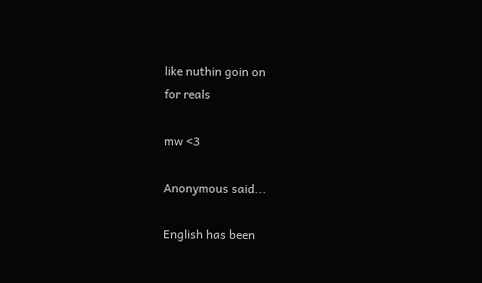like nuthin goin on
for reals

mw <3

Anonymous said...

English has been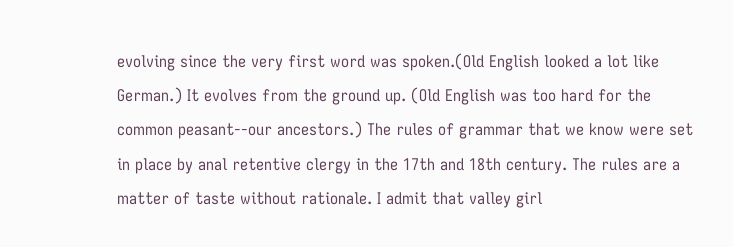evolving since the very first word was spoken.(Old English looked a lot like German.) It evolves from the ground up. (Old English was too hard for the common peasant--our ancestors.) The rules of grammar that we know were set in place by anal retentive clergy in the 17th and 18th century. The rules are a matter of taste without rationale. I admit that valley girl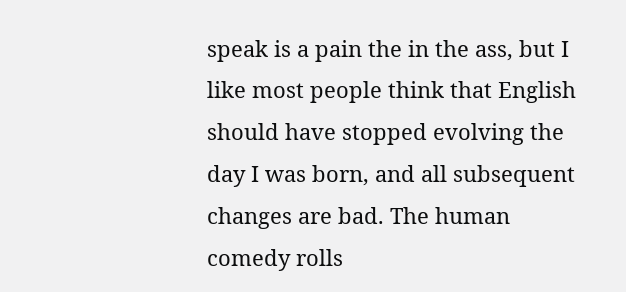speak is a pain the in the ass, but I like most people think that English should have stopped evolving the day I was born, and all subsequent changes are bad. The human comedy rolls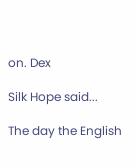on. Dex

Silk Hope said...

The day the English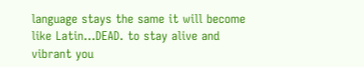language stays the same it will become like Latin...DEAD. to stay alive and vibrant you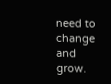need to change and grow.